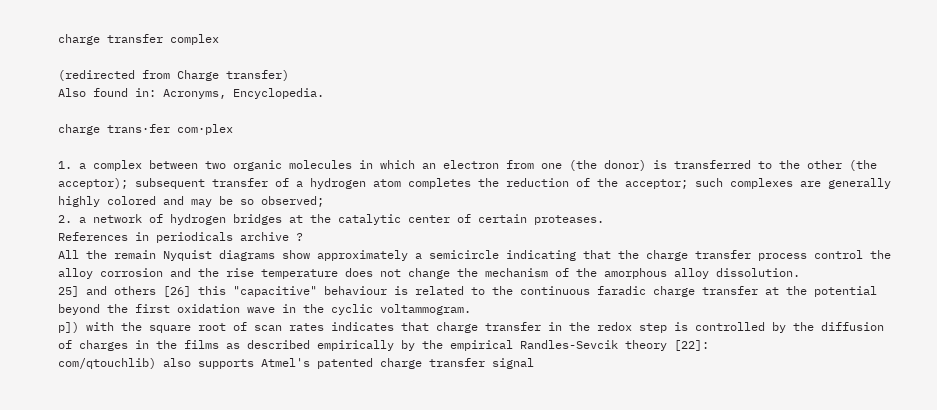charge transfer complex

(redirected from Charge transfer)
Also found in: Acronyms, Encyclopedia.

charge trans·fer com·plex

1. a complex between two organic molecules in which an electron from one (the donor) is transferred to the other (the acceptor); subsequent transfer of a hydrogen atom completes the reduction of the acceptor; such complexes are generally highly colored and may be so observed;
2. a network of hydrogen bridges at the catalytic center of certain proteases.
References in periodicals archive ?
All the remain Nyquist diagrams show approximately a semicircle indicating that the charge transfer process control the alloy corrosion and the rise temperature does not change the mechanism of the amorphous alloy dissolution.
25] and others [26] this "capacitive" behaviour is related to the continuous faradic charge transfer at the potential beyond the first oxidation wave in the cyclic voltammogram.
p]) with the square root of scan rates indicates that charge transfer in the redox step is controlled by the diffusion of charges in the films as described empirically by the empirical Randles-Sevcik theory [22]:
com/qtouchlib) also supports Atmel's patented charge transfer signal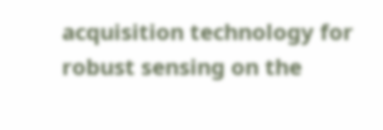acquisition technology for robust sensing on the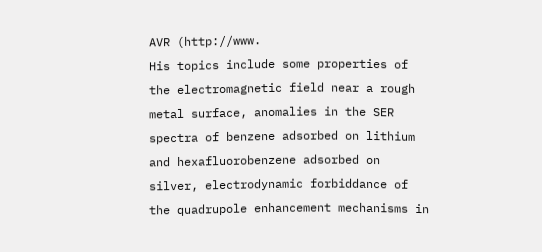AVR (http://www.
His topics include some properties of the electromagnetic field near a rough metal surface, anomalies in the SER spectra of benzene adsorbed on lithium and hexafluorobenzene adsorbed on silver, electrodynamic forbiddance of the quadrupole enhancement mechanisms in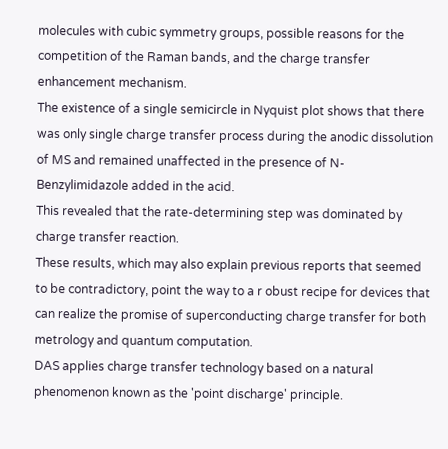molecules with cubic symmetry groups, possible reasons for the competition of the Raman bands, and the charge transfer enhancement mechanism.
The existence of a single semicircle in Nyquist plot shows that there was only single charge transfer process during the anodic dissolution of MS and remained unaffected in the presence of N-Benzylimidazole added in the acid.
This revealed that the rate-determining step was dominated by charge transfer reaction.
These results, which may also explain previous reports that seemed to be contradictory, point the way to a r obust recipe for devices that can realize the promise of superconducting charge transfer for both metrology and quantum computation.
DAS applies charge transfer technology based on a natural phenomenon known as the 'point discharge' principle.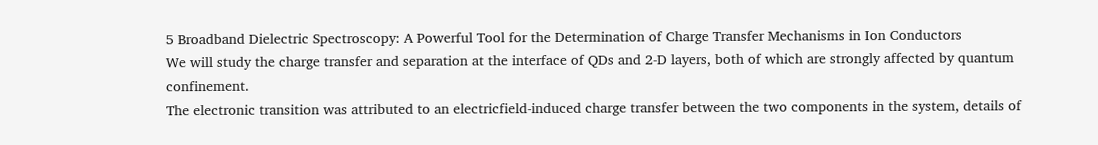5 Broadband Dielectric Spectroscopy: A Powerful Tool for the Determination of Charge Transfer Mechanisms in Ion Conductors
We will study the charge transfer and separation at the interface of QDs and 2-D layers, both of which are strongly affected by quantum confinement.
The electronic transition was attributed to an electricfield-induced charge transfer between the two components in the system, details of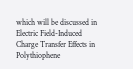which will be discussed in Electric Field-Induced Charge Transfer Effects in Polythiophene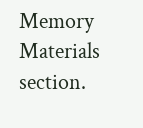Memory Materials section.